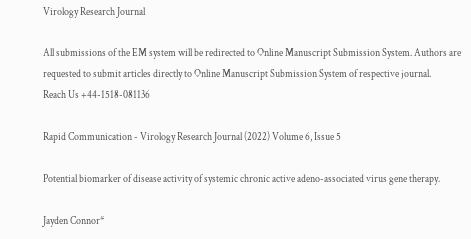Virology Research Journal

All submissions of the EM system will be redirected to Online Manuscript Submission System. Authors are requested to submit articles directly to Online Manuscript Submission System of respective journal.
Reach Us +44-1518-081136

Rapid Communication - Virology Research Journal (2022) Volume 6, Issue 5

Potential biomarker of disease activity of systemic chronic active adeno-associated virus gene therapy.

Jayden Connor*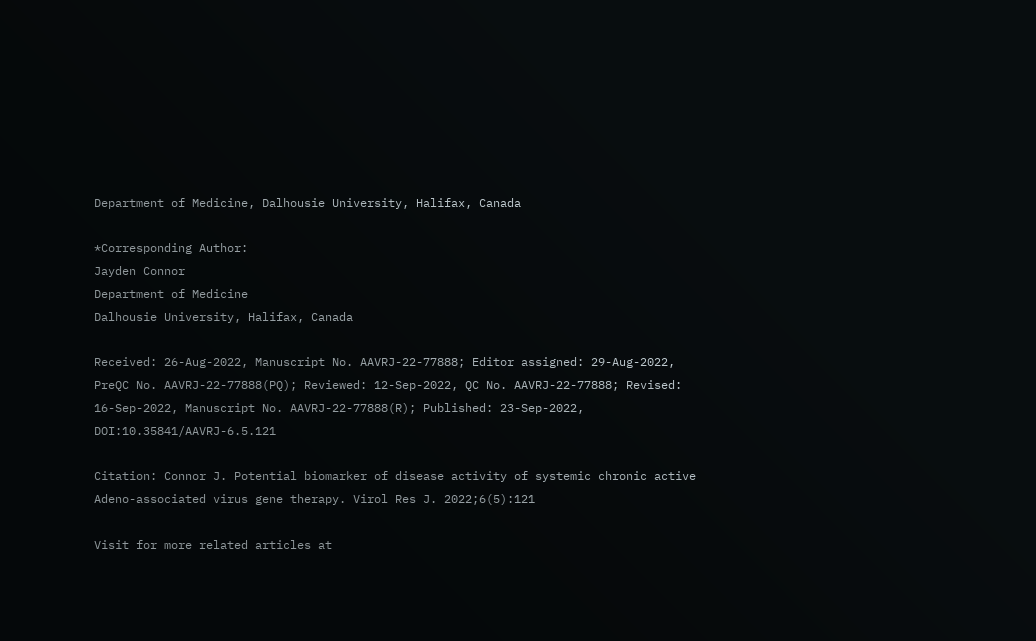Department of Medicine, Dalhousie University, Halifax, Canada

*Corresponding Author:
Jayden Connor
Department of Medicine
Dalhousie University, Halifax, Canada

Received: 26-Aug-2022, Manuscript No. AAVRJ-22-77888; Editor assigned: 29-Aug-2022, PreQC No. AAVRJ-22-77888(PQ); Reviewed: 12-Sep-2022, QC No. AAVRJ-22-77888; Revised: 16-Sep-2022, Manuscript No. AAVRJ-22-77888(R); Published: 23-Sep-2022, DOI:10.35841/AAVRJ-6.5.121

Citation: Connor J. Potential biomarker of disease activity of systemic chronic active Adeno-associated virus gene therapy. Virol Res J. 2022;6(5):121

Visit for more related articles at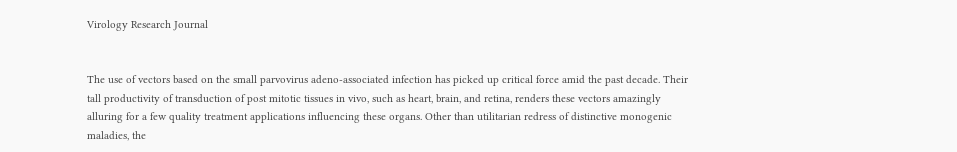Virology Research Journal


The use of vectors based on the small parvovirus adeno-associated infection has picked up critical force amid the past decade. Their tall productivity of transduction of post mitotic tissues in vivo, such as heart, brain, and retina, renders these vectors amazingly alluring for a few quality treatment applications influencing these organs. Other than utilitarian redress of distinctive monogenic maladies, the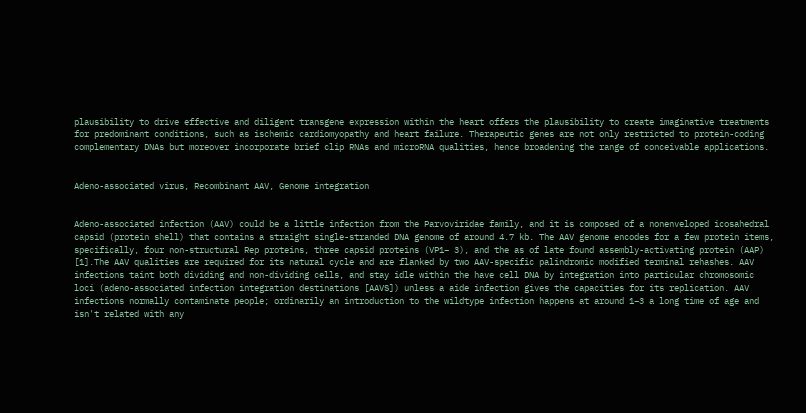plausibility to drive effective and diligent transgene expression within the heart offers the plausibility to create imaginative treatments for predominant conditions, such as ischemic cardiomyopathy and heart failure. Therapeutic genes are not only restricted to protein-coding complementary DNAs but moreover incorporate brief clip RNAs and microRNA qualities, hence broadening the range of conceivable applications.


Adeno-associated virus, Recombinant AAV, Genome integration


Adeno-associated infection (AAV) could be a little infection from the Parvoviridae family, and it is composed of a nonenveloped icosahedral capsid (protein shell) that contains a straight single-stranded DNA genome of around 4.7 kb. The AAV genome encodes for a few protein items, specifically, four non-structural Rep proteins, three capsid proteins (VP1– 3), and the as of late found assembly-activating protein (AAP) [1].The AAV qualities are required for its natural cycle and are flanked by two AAV-specific palindromic modified terminal rehashes. AAV infections taint both dividing and non-dividing cells, and stay idle within the have cell DNA by integration into particular chromosomic loci (adeno-associated infection integration destinations [AAVS]) unless a aide infection gives the capacities for its replication. AAV infections normally contaminate people; ordinarily an introduction to the wildtype infection happens at around 1–3 a long time of age and isn't related with any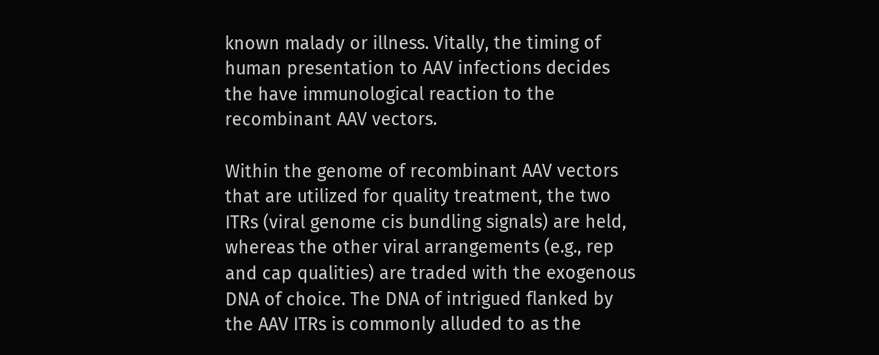known malady or illness. Vitally, the timing of human presentation to AAV infections decides the have immunological reaction to the recombinant AAV vectors.

Within the genome of recombinant AAV vectors that are utilized for quality treatment, the two ITRs (viral genome cis bundling signals) are held, whereas the other viral arrangements (e.g., rep and cap qualities) are traded with the exogenous DNA of choice. The DNA of intrigued flanked by the AAV ITRs is commonly alluded to as the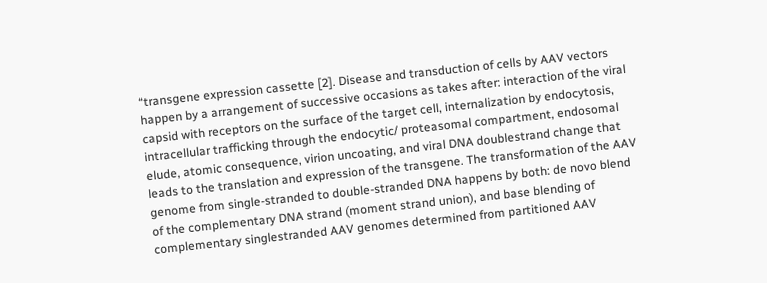“transgene expression cassette [2]. Disease and transduction of cells by AAV vectors happen by a arrangement of successive occasions as takes after: interaction of the viral capsid with receptors on the surface of the target cell, internalization by endocytosis, intracellular trafficking through the endocytic/ proteasomal compartment, endosomal elude, atomic consequence, virion uncoating, and viral DNA doublestrand change that leads to the translation and expression of the transgene. The transformation of the AAV genome from single-stranded to double-stranded DNA happens by both: de novo blend of the complementary DNA strand (moment strand union), and base blending of complementary singlestranded AAV genomes determined from partitioned AAV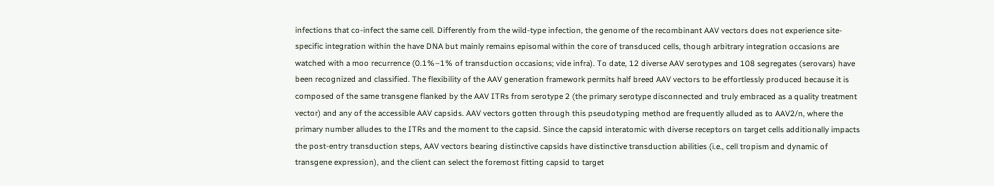infections that co-infect the same cell. Differently from the wild-type infection, the genome of the recombinant AAV vectors does not experience site-specific integration within the have DNA but mainly remains episomal within the core of transduced cells, though arbitrary integration occasions are watched with a moo recurrence (0.1%–1% of transduction occasions; vide infra). To date, 12 diverse AAV serotypes and 108 segregates (serovars) have been recognized and classified. The flexibility of the AAV generation framework permits half breed AAV vectors to be effortlessly produced because it is composed of the same transgene flanked by the AAV ITRs from serotype 2 (the primary serotype disconnected and truly embraced as a quality treatment vector) and any of the accessible AAV capsids. AAV vectors gotten through this pseudotyping method are frequently alluded as to AAV2/n, where the primary number alludes to the ITRs and the moment to the capsid. Since the capsid interatomic with diverse receptors on target cells additionally impacts the post-entry transduction steps, AAV vectors bearing distinctive capsids have distinctive transduction abilities (i.e., cell tropism and dynamic of transgene expression), and the client can select the foremost fitting capsid to target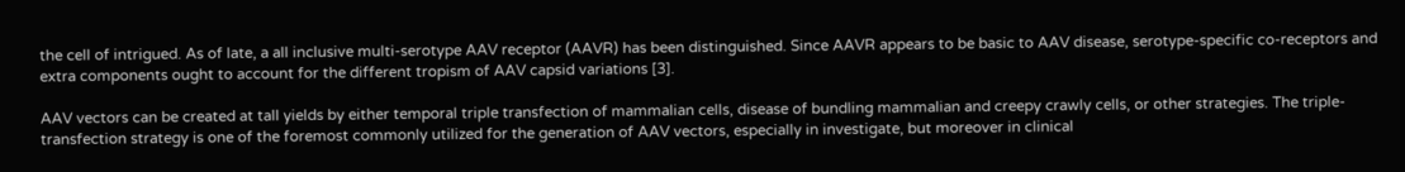the cell of intrigued. As of late, a all inclusive multi-serotype AAV receptor (AAVR) has been distinguished. Since AAVR appears to be basic to AAV disease, serotype-specific co-receptors and extra components ought to account for the different tropism of AAV capsid variations [3].

AAV vectors can be created at tall yields by either temporal triple transfection of mammalian cells, disease of bundling mammalian and creepy crawly cells, or other strategies. The triple-transfection strategy is one of the foremost commonly utilized for the generation of AAV vectors, especially in investigate, but moreover in clinical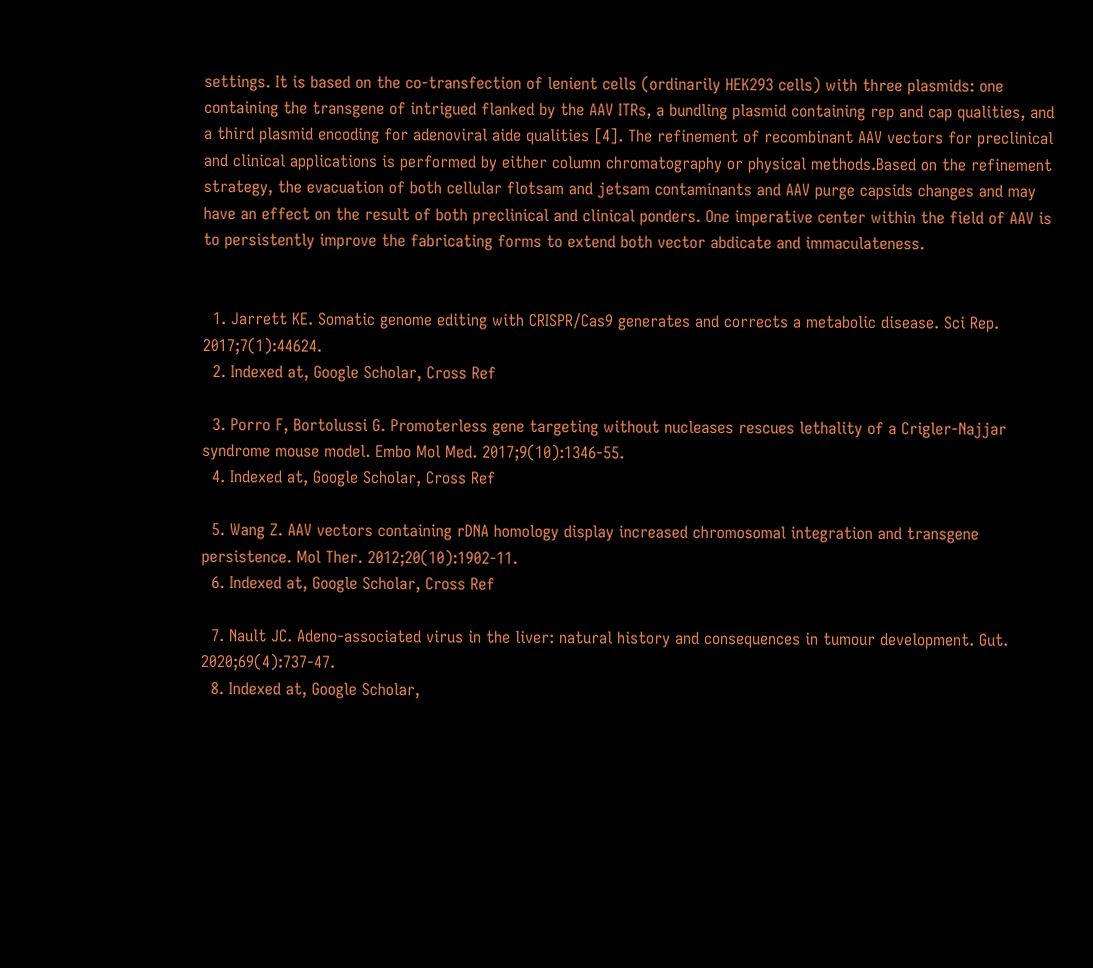settings. It is based on the co-transfection of lenient cells (ordinarily HEK293 cells) with three plasmids: one containing the transgene of intrigued flanked by the AAV ITRs, a bundling plasmid containing rep and cap qualities, and a third plasmid encoding for adenoviral aide qualities [4]. The refinement of recombinant AAV vectors for preclinical and clinical applications is performed by either column chromatography or physical methods.Based on the refinement strategy, the evacuation of both cellular flotsam and jetsam contaminants and AAV purge capsids changes and may have an effect on the result of both preclinical and clinical ponders. One imperative center within the field of AAV is to persistently improve the fabricating forms to extend both vector abdicate and immaculateness.


  1. Jarrett KE. Somatic genome editing with CRISPR/Cas9 generates and corrects a metabolic disease. Sci Rep. 2017;7(1):44624.
  2. Indexed at, Google Scholar, Cross Ref

  3. Porro F, Bortolussi G. Promoterless gene targeting without nucleases rescues lethality of a Crigler-Najjar syndrome mouse model. Embo Mol Med. 2017;9(10):1346-55.
  4. Indexed at, Google Scholar, Cross Ref

  5. Wang Z. AAV vectors containing rDNA homology display increased chromosomal integration and transgene persistence. Mol Ther. 2012;20(10):1902-11.
  6. Indexed at, Google Scholar, Cross Ref

  7. Nault JC. Adeno-associated virus in the liver: natural history and consequences in tumour development. Gut. 2020;69(4):737-47.
  8. Indexed at, Google Scholar,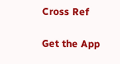Cross Ref

Get the App